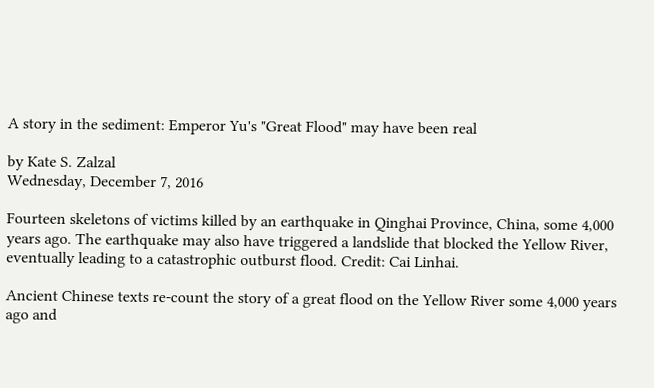A story in the sediment: Emperor Yu's "Great Flood" may have been real

by Kate S. Zalzal
Wednesday, December 7, 2016

Fourteen skeletons of victims killed by an earthquake in Qinghai Province, China, some 4,000 years ago. The earthquake may also have triggered a landslide that blocked the Yellow River, eventually leading to a catastrophic outburst flood. Credit: Cai Linhai.

Ancient Chinese texts re-count the story of a great flood on the Yellow River some 4,000 years ago and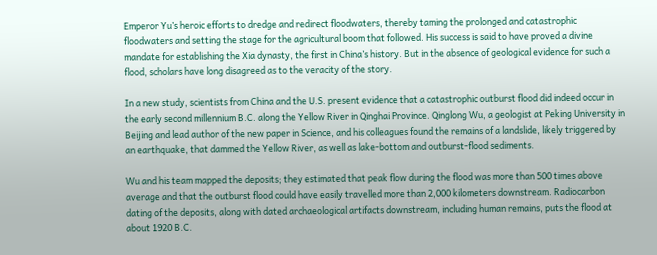Emperor Yu’s heroic efforts to dredge and redirect floodwaters, thereby taming the prolonged and catastrophic floodwaters and setting the stage for the agricultural boom that followed. His success is said to have proved a divine mandate for establishing the Xia dynasty, the first in China’s history. But in the absence of geological evidence for such a flood, scholars have long disagreed as to the veracity of the story.

In a new study, scientists from China and the U.S. present evidence that a catastrophic outburst flood did indeed occur in the early second millennium B.C. along the Yellow River in Qinghai Province. Qinglong Wu, a geologist at Peking University in Beijing and lead author of the new paper in Science, and his colleagues found the remains of a landslide, likely triggered by an earthquake, that dammed the Yellow River, as well as lake-bottom and outburst-flood sediments.

Wu and his team mapped the deposits; they estimated that peak flow during the flood was more than 500 times above average and that the outburst flood could have easily travelled more than 2,000 kilometers downstream. Radiocarbon dating of the deposits, along with dated archaeological artifacts downstream, including human remains, puts the flood at about 1920 B.C.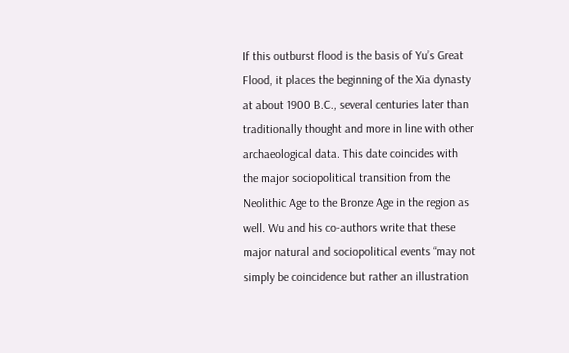If this outburst flood is the basis of Yu’s Great Flood, it places the beginning of the Xia dynasty at about 1900 B.C., several centuries later than traditionally thought and more in line with other archaeological data. This date coincides with the major sociopolitical transition from the Neolithic Age to the Bronze Age in the region as well. Wu and his co-authors write that these major natural and sociopolitical events “may not simply be coincidence but rather an illustration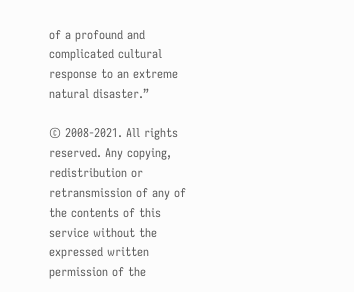of a profound and complicated cultural response to an extreme natural disaster.”

© 2008-2021. All rights reserved. Any copying, redistribution or retransmission of any of the contents of this service without the expressed written permission of the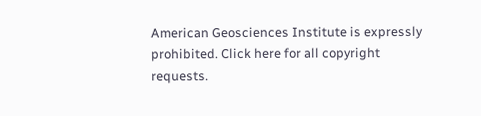American Geosciences Institute is expressly prohibited. Click here for all copyright requests.